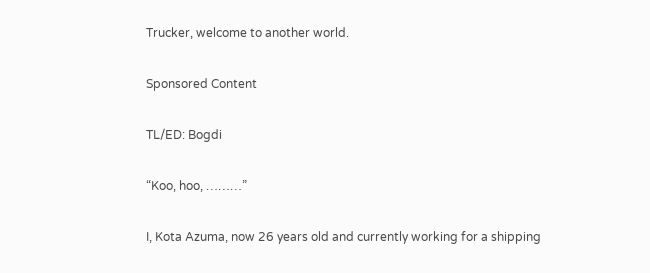Trucker, welcome to another world.

Sponsored Content

TL/ED: Bogdi

“Koo, hoo, ………”

I, Kota Azuma, now 26 years old and currently working for a shipping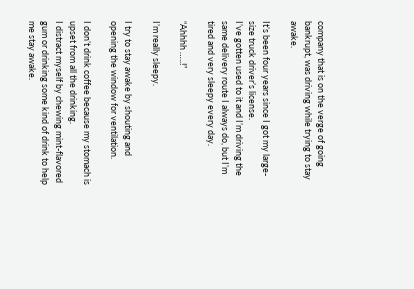company that is on the verge of going bankrupt, was driving while trying to stay awake.

It’s been four years since I got my large-size truck driver’s license.
I’ve gotten used to it and I’m driving the same delivery route I always do, but I’m tired and very sleepy every day.

“Ahhhh …..!”

I’m really sleepy.

I try to stay awake by shouting and opening the window for ventilation.

I don’t drink coffee because my stomach is upset from all the drinking.
I distract myself by chewing mint-flavored gum or drinking some kind of drink to help me stay awake.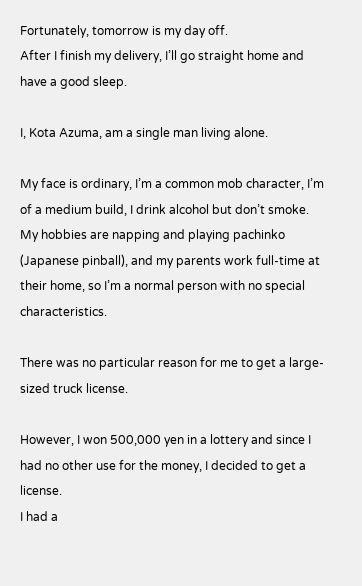Fortunately, tomorrow is my day off.
After I finish my delivery, I’ll go straight home and have a good sleep.

I, Kota Azuma, am a single man living alone.

My face is ordinary, I’m a common mob character, I’m of a medium build, I drink alcohol but don’t smoke.
My hobbies are napping and playing pachinko (Japanese pinball), and my parents work full-time at their home, so I’m a normal person with no special characteristics.

There was no particular reason for me to get a large-sized truck license.

However, I won 500,000 yen in a lottery and since I had no other use for the money, I decided to get a license.
I had a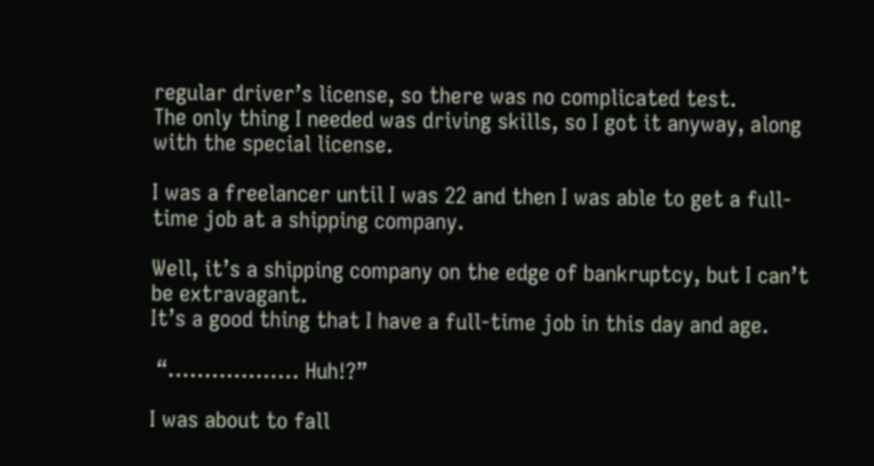regular driver’s license, so there was no complicated test.
The only thing I needed was driving skills, so I got it anyway, along with the special license.

I was a freelancer until I was 22 and then I was able to get a full-time job at a shipping company.

Well, it’s a shipping company on the edge of bankruptcy, but I can’t be extravagant.
It’s a good thing that I have a full-time job in this day and age.

 “……………… Huh!?”

I was about to fall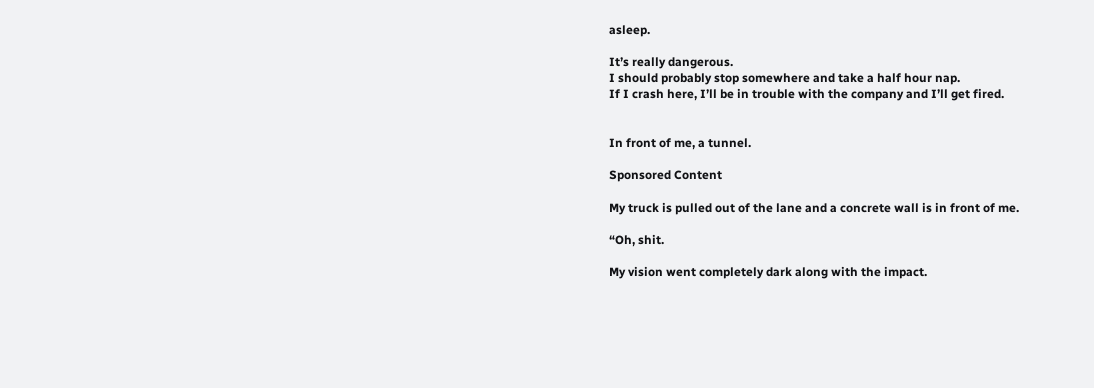asleep.

It’s really dangerous.
I should probably stop somewhere and take a half hour nap.
If I crash here, I’ll be in trouble with the company and I’ll get fired.


In front of me, a tunnel.

Sponsored Content

My truck is pulled out of the lane and a concrete wall is in front of me.

“Oh, shit.

My vision went completely dark along with the impact.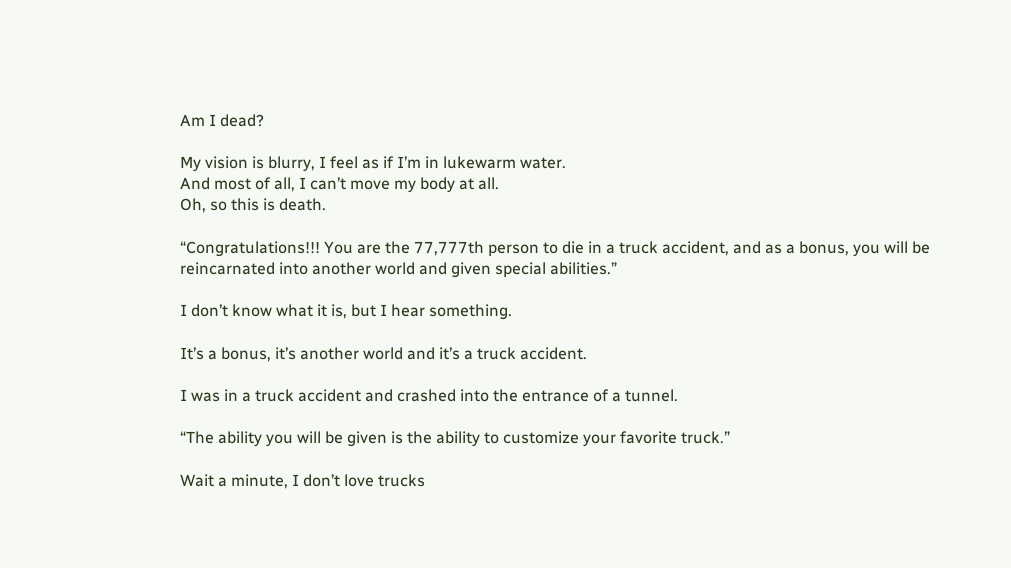Am I dead?

My vision is blurry, I feel as if I’m in lukewarm water.
And most of all, I can’t move my body at all.
Oh, so this is death.

“Congratulations!!! You are the 77,777th person to die in a truck accident, and as a bonus, you will be reincarnated into another world and given special abilities.”

I don’t know what it is, but I hear something.

It’s a bonus, it’s another world and it’s a truck accident.

I was in a truck accident and crashed into the entrance of a tunnel.

“The ability you will be given is the ability to customize your favorite truck.”

Wait a minute, I don’t love trucks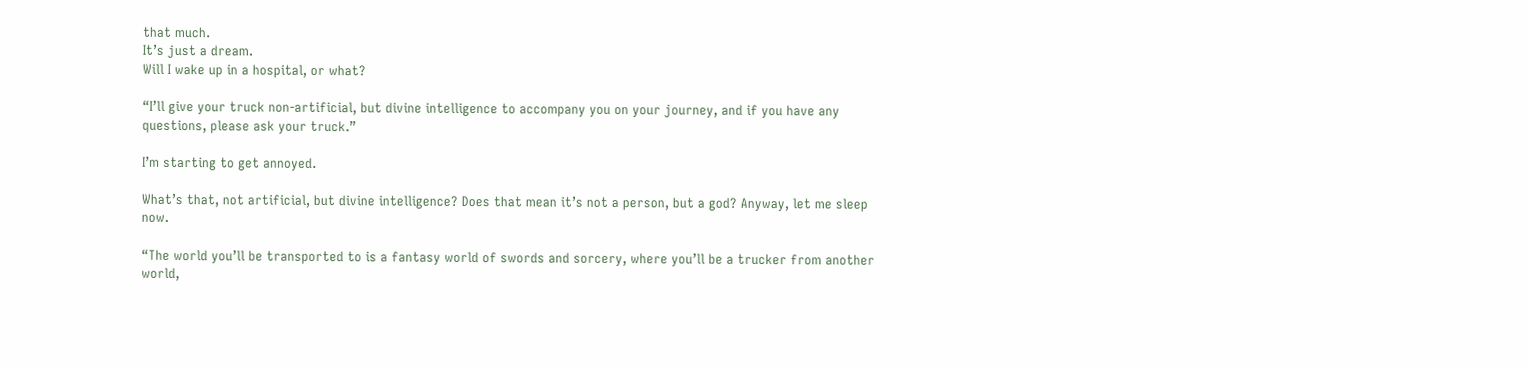that much.
It’s just a dream.
Will I wake up in a hospital, or what?

“I’ll give your truck non-artificial, but divine intelligence to accompany you on your journey, and if you have any questions, please ask your truck.”

I’m starting to get annoyed.

What’s that, not artificial, but divine intelligence? Does that mean it’s not a person, but a god? Anyway, let me sleep now.

“The world you’ll be transported to is a fantasy world of swords and sorcery, where you’ll be a trucker from another world,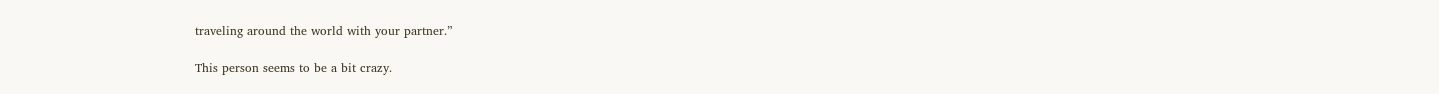traveling around the world with your partner.”

This person seems to be a bit crazy.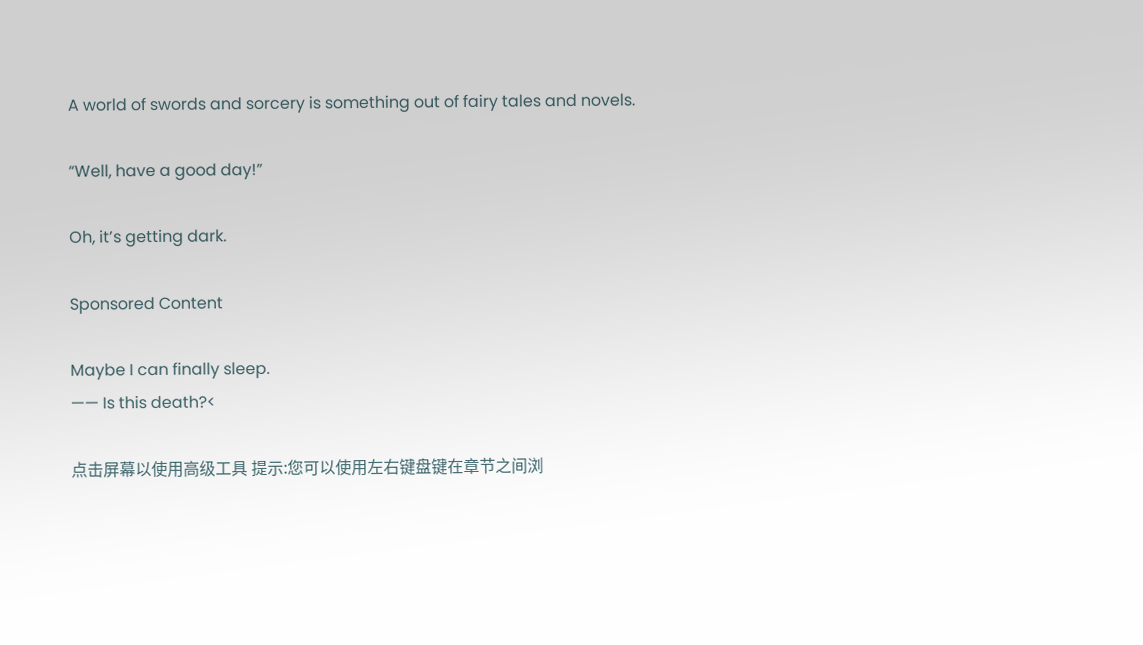A world of swords and sorcery is something out of fairy tales and novels.

“Well, have a good day!”

Oh, it’s getting dark.

Sponsored Content

Maybe I can finally sleep.
—— Is this death?<

点击屏幕以使用高级工具 提示:您可以使用左右键盘键在章节之间浏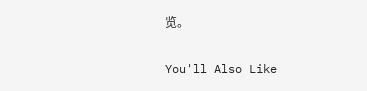览。

You'll Also Like